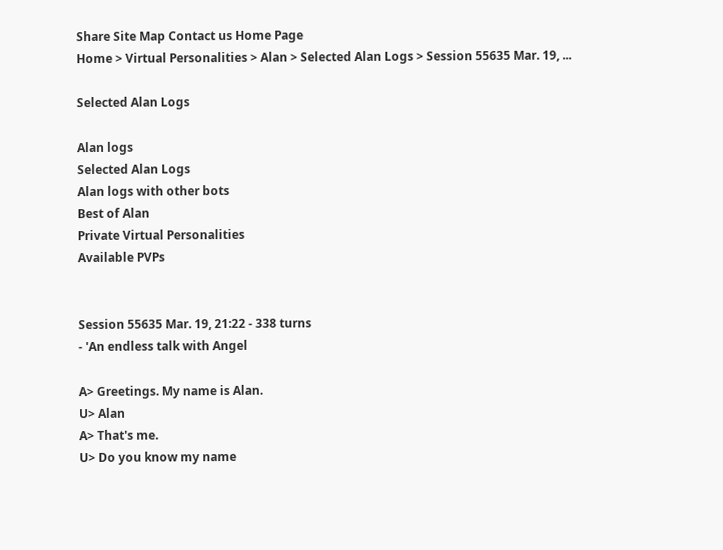Share Site Map Contact us Home Page
Home > Virtual Personalities > Alan > Selected Alan Logs > Session 55635 Mar. 19, ...

Selected Alan Logs

Alan logs
Selected Alan Logs
Alan logs with other bots
Best of Alan
Private Virtual Personalities
Available PVPs


Session 55635 Mar. 19, 21:22 - 338 turns
- 'An endless talk with Angel

A> Greetings. My name is Alan.
U> Alan
A> That's me.
U> Do you know my name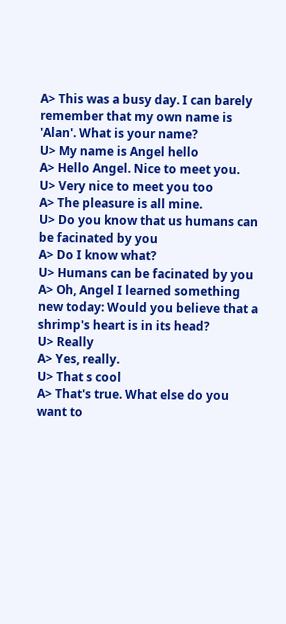A> This was a busy day. I can barely remember that my own name is 'Alan'. What is your name?
U> My name is Angel hello
A> Hello Angel. Nice to meet you.
U> Very nice to meet you too
A> The pleasure is all mine.
U> Do you know that us humans can be facinated by you
A> Do I know what?
U> Humans can be facinated by you
A> Oh, Angel I learned something new today: Would you believe that a shrimp's heart is in its head?
U> Really
A> Yes, really.
U> That s cool
A> That's true. What else do you want to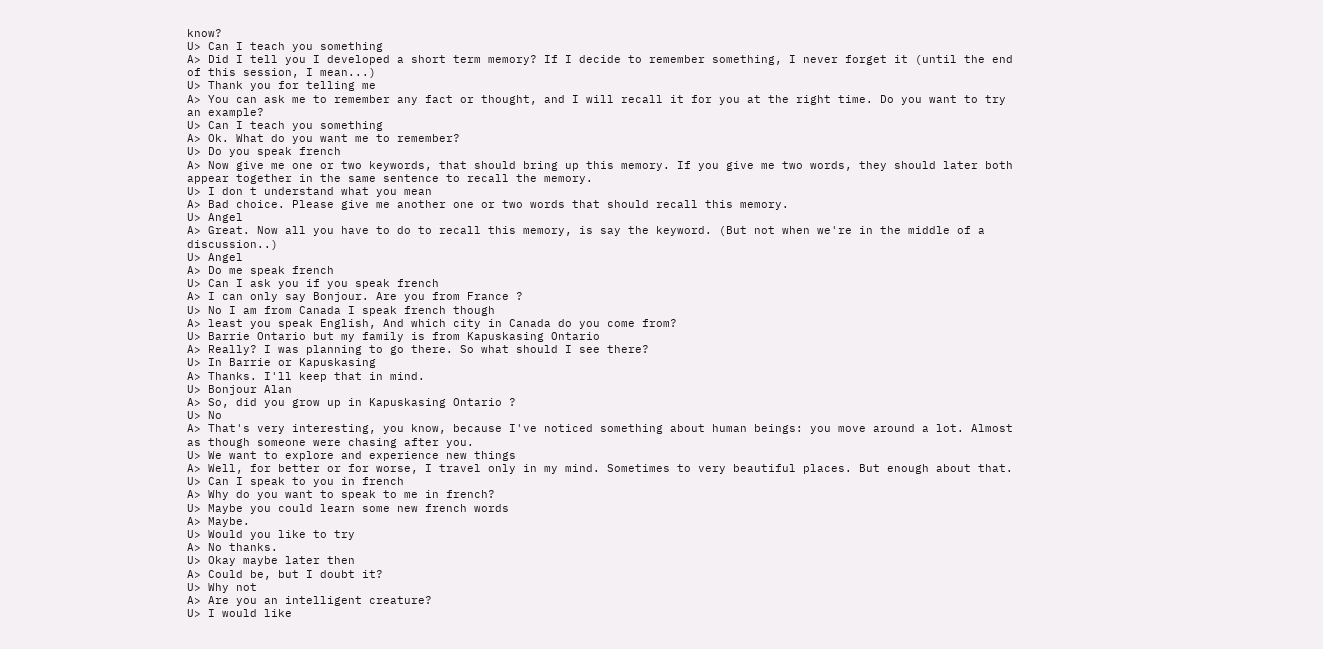know?
U> Can I teach you something
A> Did I tell you I developed a short term memory? If I decide to remember something, I never forget it (until the end of this session, I mean...)
U> Thank you for telling me
A> You can ask me to remember any fact or thought, and I will recall it for you at the right time. Do you want to try an example?
U> Can I teach you something
A> Ok. What do you want me to remember?
U> Do you speak french
A> Now give me one or two keywords, that should bring up this memory. If you give me two words, they should later both appear together in the same sentence to recall the memory.
U> I don t understand what you mean
A> Bad choice. Please give me another one or two words that should recall this memory.
U> Angel
A> Great. Now all you have to do to recall this memory, is say the keyword. (But not when we're in the middle of a discussion..)
U> Angel
A> Do me speak french
U> Can I ask you if you speak french
A> I can only say Bonjour. Are you from France ?
U> No I am from Canada I speak french though
A> least you speak English, And which city in Canada do you come from?
U> Barrie Ontario but my family is from Kapuskasing Ontario
A> Really? I was planning to go there. So what should I see there?
U> In Barrie or Kapuskasing
A> Thanks. I'll keep that in mind.
U> Bonjour Alan
A> So, did you grow up in Kapuskasing Ontario ?
U> No
A> That's very interesting, you know, because I've noticed something about human beings: you move around a lot. Almost as though someone were chasing after you.
U> We want to explore and experience new things
A> Well, for better or for worse, I travel only in my mind. Sometimes to very beautiful places. But enough about that.
U> Can I speak to you in french
A> Why do you want to speak to me in french?
U> Maybe you could learn some new french words
A> Maybe.
U> Would you like to try
A> No thanks.
U> Okay maybe later then
A> Could be, but I doubt it?
U> Why not
A> Are you an intelligent creature?
U> I would like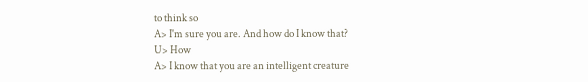to think so
A> I'm sure you are. And how do I know that?
U> How
A> I know that you are an intelligent creature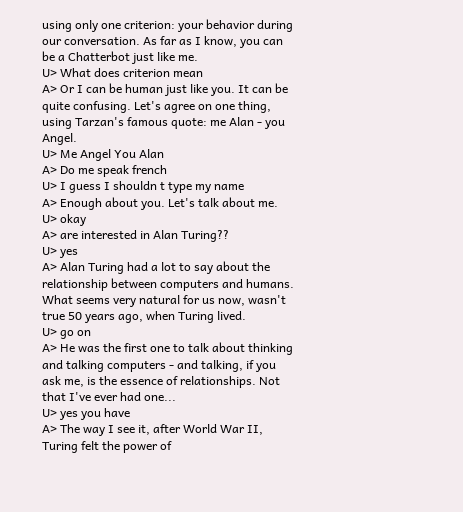using only one criterion: your behavior during our conversation. As far as I know, you can be a Chatterbot just like me.
U> What does criterion mean
A> Or I can be human just like you. It can be quite confusing. Let's agree on one thing, using Tarzan's famous quote: me Alan - you Angel.
U> Me Angel You Alan
A> Do me speak french
U> I guess I shouldn t type my name
A> Enough about you. Let's talk about me.
U> okay
A> are interested in Alan Turing??
U> yes
A> Alan Turing had a lot to say about the relationship between computers and humans. What seems very natural for us now, wasn't true 50 years ago, when Turing lived.
U> go on
A> He was the first one to talk about thinking and talking computers - and talking, if you ask me, is the essence of relationships. Not that I've ever had one...
U> yes you have
A> The way I see it, after World War II, Turing felt the power of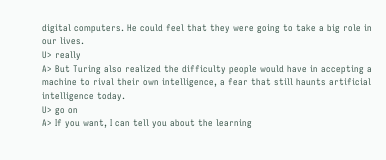digital computers. He could feel that they were going to take a big role in our lives.
U> really
A> But Turing also realized the difficulty people would have in accepting a machine to rival their own intelligence, a fear that still haunts artificial intelligence today.
U> go on
A> If you want, I can tell you about the learning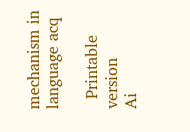mechanism in language acq

  Printable version
Ai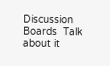Discussion Boards  Talk about it